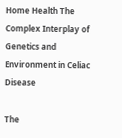Home Health The Complex Interplay of Genetics and Environment in Celiac Disease

The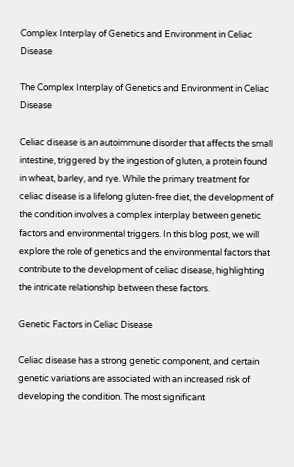Complex Interplay of Genetics and Environment in Celiac Disease

The Complex Interplay of Genetics and Environment in Celiac Disease

Celiac disease is an autoimmune disorder that affects the small intestine, triggered by the ingestion of gluten, a protein found in wheat, barley, and rye. While the primary treatment for celiac disease is a lifelong gluten-free diet, the development of the condition involves a complex interplay between genetic factors and environmental triggers. In this blog post, we will explore the role of genetics and the environmental factors that contribute to the development of celiac disease, highlighting the intricate relationship between these factors.

Genetic Factors in Celiac Disease

Celiac disease has a strong genetic component, and certain genetic variations are associated with an increased risk of developing the condition. The most significant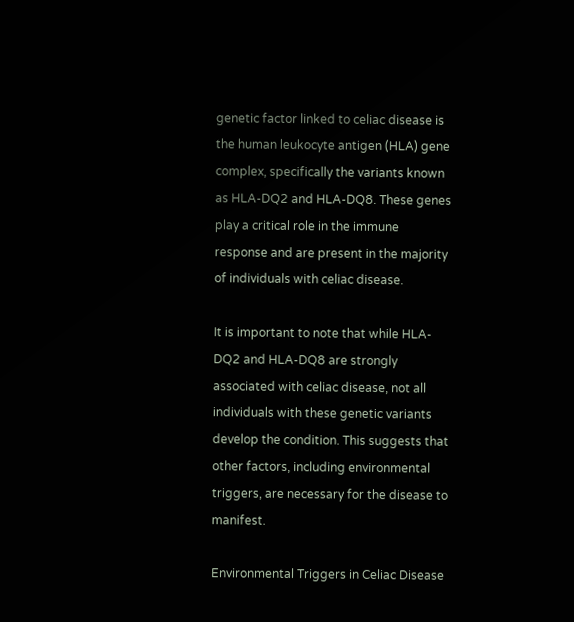genetic factor linked to celiac disease is the human leukocyte antigen (HLA) gene complex, specifically the variants known as HLA-DQ2 and HLA-DQ8. These genes play a critical role in the immune response and are present in the majority of individuals with celiac disease.

It is important to note that while HLA-DQ2 and HLA-DQ8 are strongly associated with celiac disease, not all individuals with these genetic variants develop the condition. This suggests that other factors, including environmental triggers, are necessary for the disease to manifest.

Environmental Triggers in Celiac Disease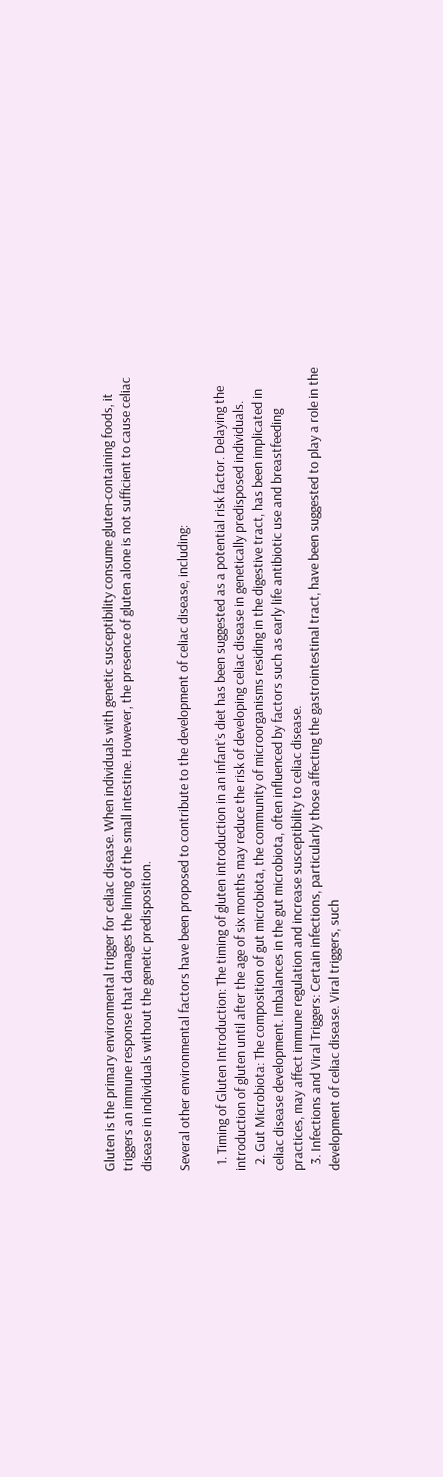Gluten is the primary environmental trigger for celiac disease. When individuals with genetic susceptibility consume gluten-containing foods, it triggers an immune response that damages the lining of the small intestine. However, the presence of gluten alone is not sufficient to cause celiac disease in individuals without the genetic predisposition.

Several other environmental factors have been proposed to contribute to the development of celiac disease, including:

  1. Timing of Gluten Introduction: The timing of gluten introduction in an infant’s diet has been suggested as a potential risk factor. Delaying the introduction of gluten until after the age of six months may reduce the risk of developing celiac disease in genetically predisposed individuals.
  2. Gut Microbiota: The composition of gut microbiota, the community of microorganisms residing in the digestive tract, has been implicated in celiac disease development. Imbalances in the gut microbiota, often influenced by factors such as early life antibiotic use and breastfeeding practices, may affect immune regulation and increase susceptibility to celiac disease.
  3. Infections and Viral Triggers: Certain infections, particularly those affecting the gastrointestinal tract, have been suggested to play a role in the development of celiac disease. Viral triggers, such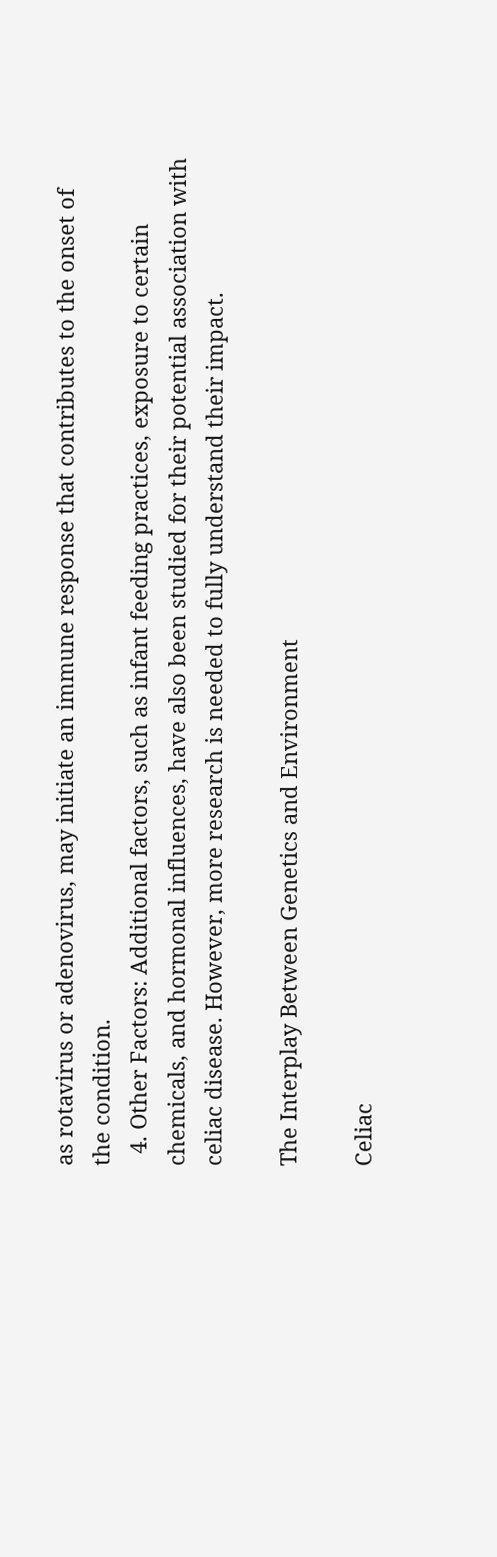as rotavirus or adenovirus, may initiate an immune response that contributes to the onset of the condition.
  4. Other Factors: Additional factors, such as infant feeding practices, exposure to certain chemicals, and hormonal influences, have also been studied for their potential association with celiac disease. However, more research is needed to fully understand their impact.

The Interplay Between Genetics and Environment

Celiac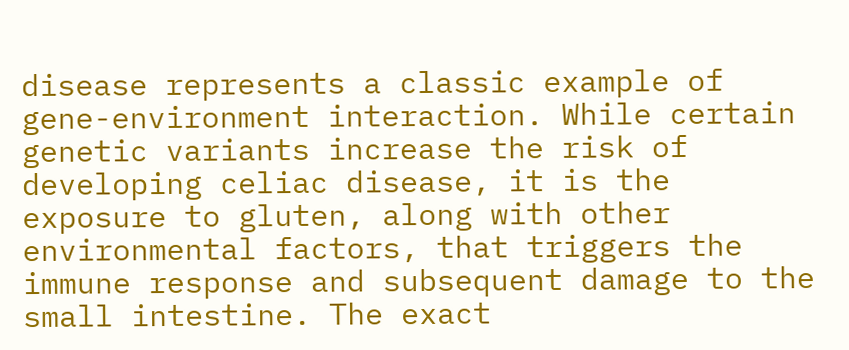disease represents a classic example of gene-environment interaction. While certain genetic variants increase the risk of developing celiac disease, it is the exposure to gluten, along with other environmental factors, that triggers the immune response and subsequent damage to the small intestine. The exact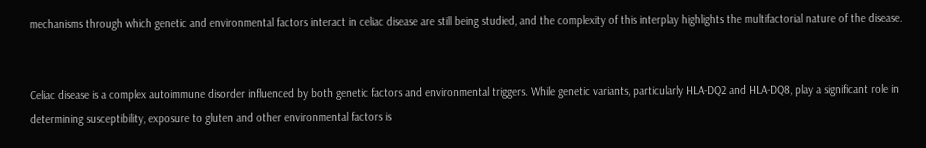mechanisms through which genetic and environmental factors interact in celiac disease are still being studied, and the complexity of this interplay highlights the multifactorial nature of the disease.


Celiac disease is a complex autoimmune disorder influenced by both genetic factors and environmental triggers. While genetic variants, particularly HLA-DQ2 and HLA-DQ8, play a significant role in determining susceptibility, exposure to gluten and other environmental factors is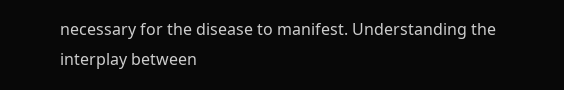necessary for the disease to manifest. Understanding the interplay between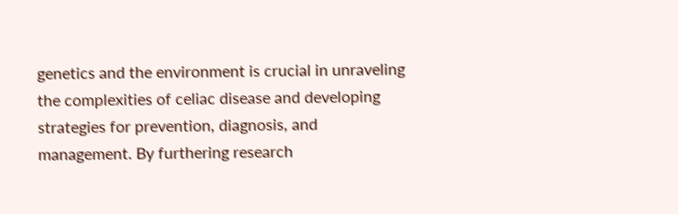genetics and the environment is crucial in unraveling the complexities of celiac disease and developing strategies for prevention, diagnosis, and management. By furthering research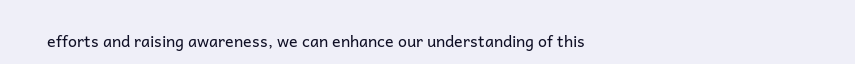efforts and raising awareness, we can enhance our understanding of this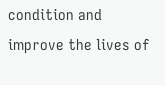condition and improve the lives of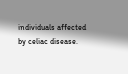individuals affected by celiac disease.